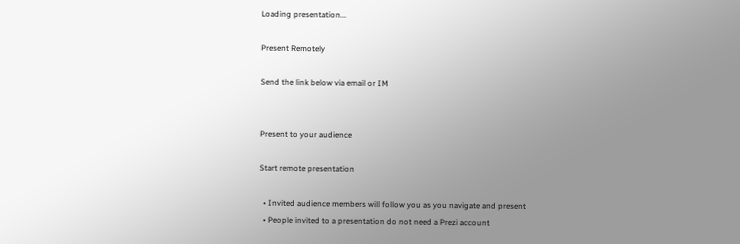Loading presentation...

Present Remotely

Send the link below via email or IM


Present to your audience

Start remote presentation

  • Invited audience members will follow you as you navigate and present
  • People invited to a presentation do not need a Prezi account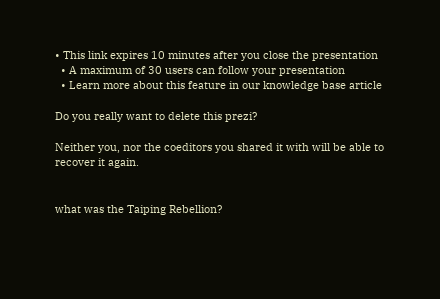• This link expires 10 minutes after you close the presentation
  • A maximum of 30 users can follow your presentation
  • Learn more about this feature in our knowledge base article

Do you really want to delete this prezi?

Neither you, nor the coeditors you shared it with will be able to recover it again.


what was the Taiping Rebellion?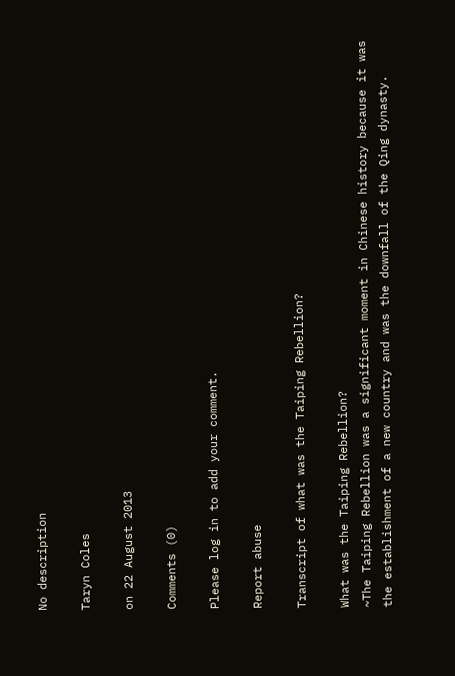No description

Taryn Coles

on 22 August 2013

Comments (0)

Please log in to add your comment.

Report abuse

Transcript of what was the Taiping Rebellion?

What was the Taiping Rebellion?
~The Taiping Rebellion was a significant moment in Chinese history because it was the establishment of a new country and was the downfall of the Qing dynasty.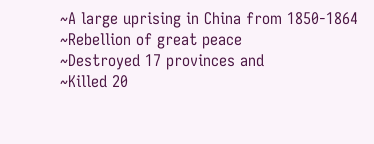~A large uprising in China from 1850-1864
~Rebellion of great peace
~Destroyed 17 provinces and
~Killed 20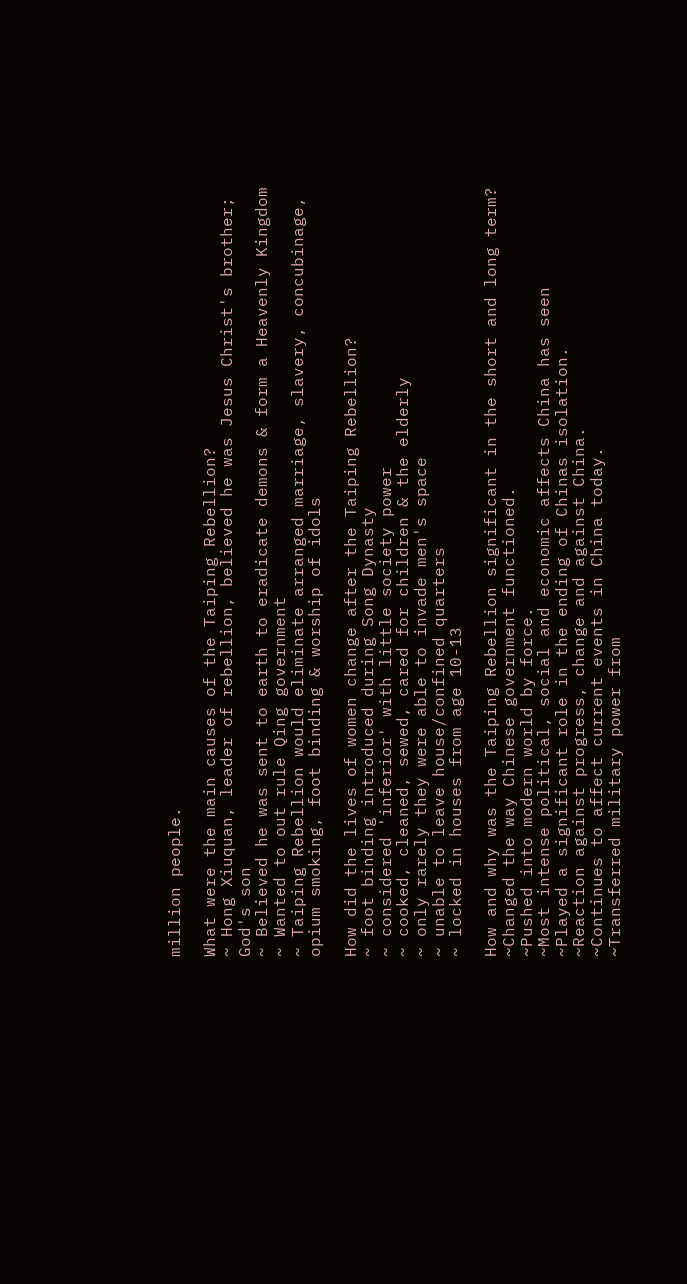million people.

What were the main causes of the Taiping Rebellion?
~ Hong Xiuquan, leader of rebellion, believed he was Jesus Christ's brother; God's son
~ Believed he was sent to earth to eradicate demons & form a Heavenly Kingdom
~ Wanted to out rule Qing government
~ Taiping Rebellion would eliminate arranged marriage, slavery, concubinage, opium smoking, foot binding & worship of idols

How did the lives of women change after the Taiping Rebellion?
~ foot binding introduced during Song Dynasty
~ considered 'inferior' with little society power
~ cooked, cleaned, sewed, cared for children & the elderly
~ only rarely they were able to invade men's space
~ unable to leave house/confined quarters
~ locked in houses from age 10-13

How and why was the Taiping Rebellion significant in the short and long term?
~Changed the way Chinese government functioned.
~Pushed into modern world by force.
~Most intense political, social and economic affects China has seen
~Played a significant role in the ending of Chinas isolation.
~Reaction against progress, change and against China.
~Continues to affect current events in China today.
~Transferred military power from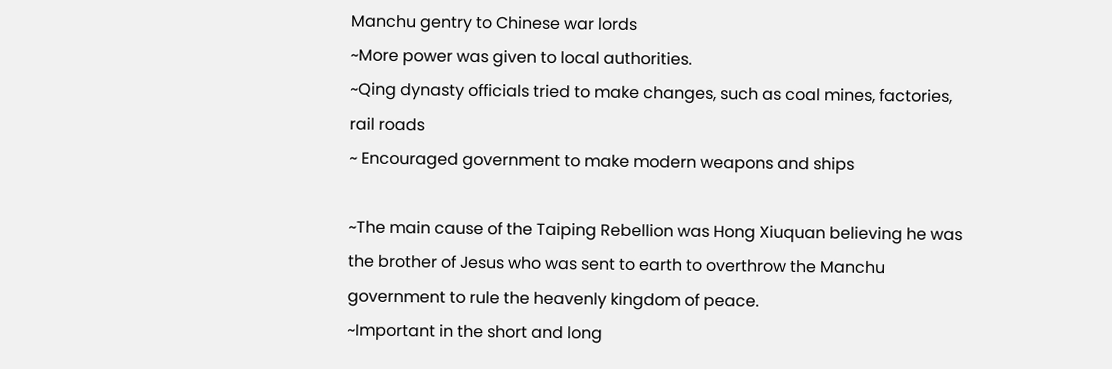Manchu gentry to Chinese war lords
~More power was given to local authorities.
~Qing dynasty officials tried to make changes, such as coal mines, factories, rail roads
~ Encouraged government to make modern weapons and ships

~The main cause of the Taiping Rebellion was Hong Xiuquan believing he was the brother of Jesus who was sent to earth to overthrow the Manchu government to rule the heavenly kingdom of peace.
~Important in the short and long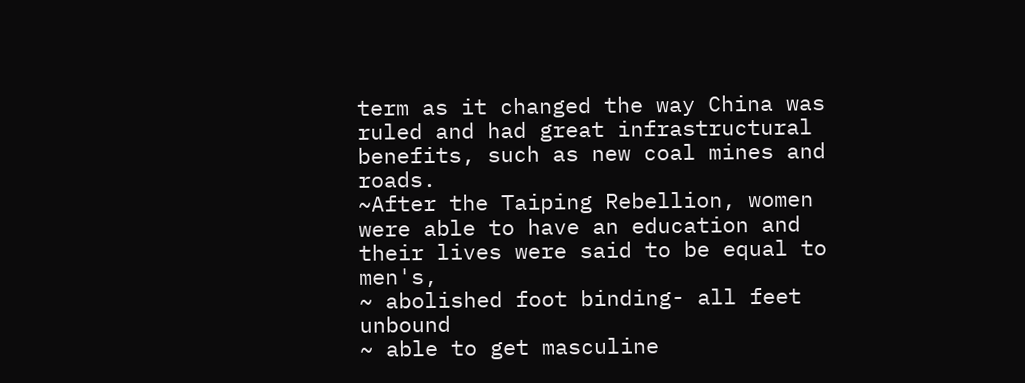term as it changed the way China was ruled and had great infrastructural benefits, such as new coal mines and roads.
~After the Taiping Rebellion, women were able to have an education and their lives were said to be equal to men's,
~ abolished foot binding- all feet unbound
~ able to get masculine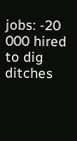jobs: -20 000 hired to dig ditches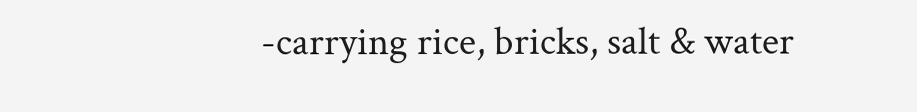-carrying rice, bricks, salt & water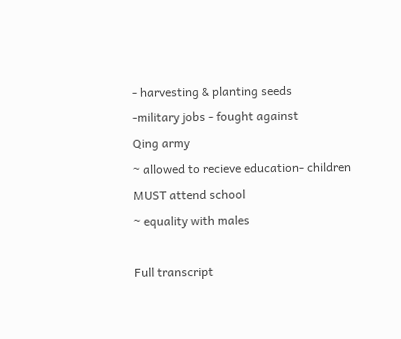- harvesting & planting seeds
-military jobs - fought against
Qing army
~ allowed to recieve education- children MUST attend school
~ equality with males

Full transcript